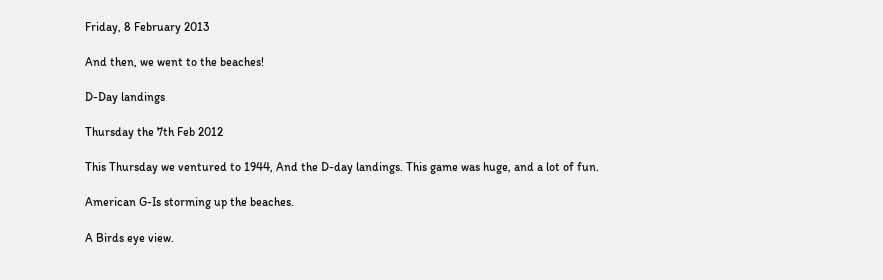Friday, 8 February 2013

And then, we went to the beaches!

D-Day landings

Thursday the 7th Feb 2012

This Thursday we ventured to 1944, And the D-day landings. This game was huge, and a lot of fun.

American G-Is storming up the beaches.

A Birds eye view.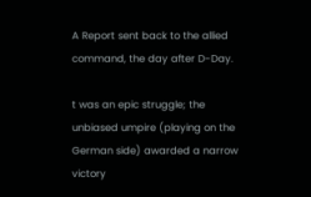A Report sent back to the allied command, the day after D-Day.

t was an epic struggle; the unbiased umpire (playing on the German side) awarded a narrow victory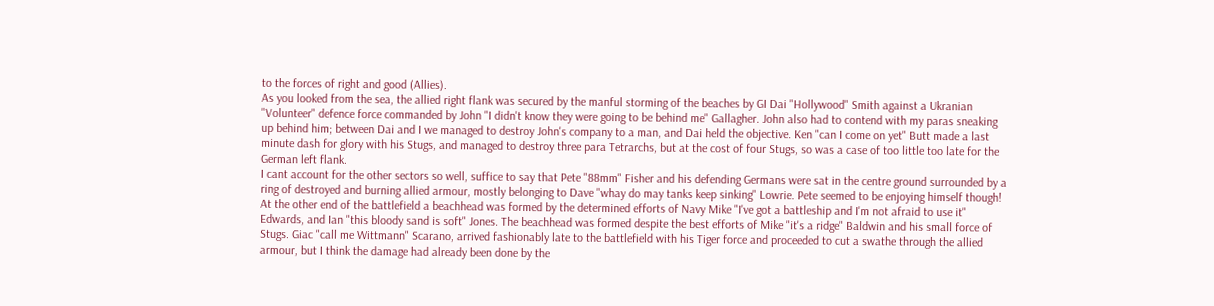to the forces of right and good (Allies).
As you looked from the sea, the allied right flank was secured by the manful storming of the beaches by GI Dai "Hollywood" Smith against a Ukranian "Volunteer" defence force commanded by John "I didn't know they were going to be behind me" Gallagher. John also had to contend with my paras sneaking up behind him; between Dai and I we managed to destroy John's company to a man, and Dai held the objective. Ken "can I come on yet" Butt made a last minute dash for glory with his Stugs, and managed to destroy three para Tetrarchs, but at the cost of four Stugs, so was a case of too little too late for the German left flank.
I cant account for the other sectors so well, suffice to say that Pete "88mm" Fisher and his defending Germans were sat in the centre ground surrounded by a ring of destroyed and burning allied armour, mostly belonging to Dave "whay do may tanks keep sinking" Lowrie. Pete seemed to be enjoying himself though!
At the other end of the battlefield a beachhead was formed by the determined efforts of Navy Mike "I've got a battleship and I'm not afraid to use it" Edwards, and Ian "this bloody sand is soft" Jones. The beachhead was formed despite the best efforts of Mike "it's a ridge" Baldwin and his small force of Stugs. Giac "call me Wittmann" Scarano, arrived fashionably late to the battlefield with his Tiger force and proceeded to cut a swathe through the allied armour, but I think the damage had already been done by the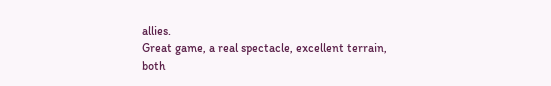allies.
Great game, a real spectacle, excellent terrain, both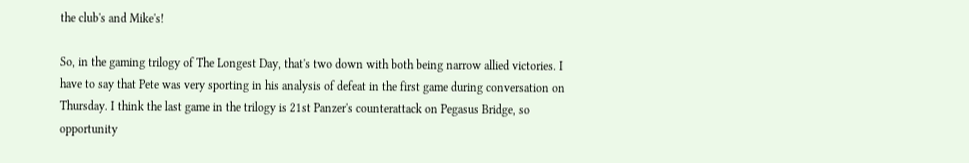the club's and Mike's!

So, in the gaming trilogy of The Longest Day, that's two down with both being narrow allied victories. I have to say that Pete was very sporting in his analysis of defeat in the first game during conversation on Thursday. I think the last game in the trilogy is 21st Panzer's counterattack on Pegasus Bridge, so opportunity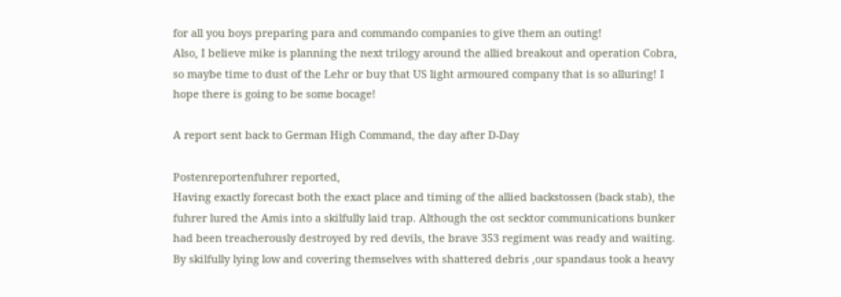for all you boys preparing para and commando companies to give them an outing!
Also, I believe mike is planning the next trilogy around the allied breakout and operation Cobra, so maybe time to dust of the Lehr or buy that US light armoured company that is so alluring! I hope there is going to be some bocage!

A report sent back to German High Command, the day after D-Day

Postenreportenfuhrer reported,
Having exactly forecast both the exact place and timing of the allied backstossen (back stab), the fuhrer lured the Amis into a skilfully laid trap. Although the ost secktor communications bunker had been treacherously destroyed by red devils, the brave 353 regiment was ready and waiting. By skilfully lying low and covering themselves with shattered debris ,our spandaus took a heavy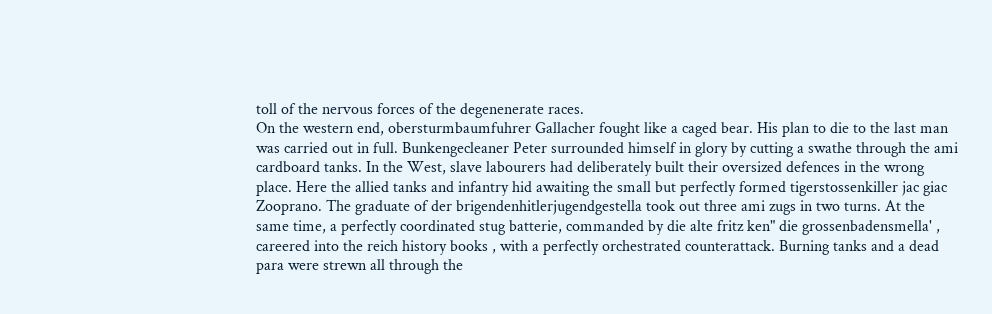toll of the nervous forces of the degenenerate races.
On the western end, obersturmbaumfuhrer Gallacher fought like a caged bear. His plan to die to the last man was carried out in full. Bunkengecleaner Peter surrounded himself in glory by cutting a swathe through the ami cardboard tanks. In the West, slave labourers had deliberately built their oversized defences in the wrong place. Here the allied tanks and infantry hid awaiting the small but perfectly formed tigerstossenkiller jac giac Zooprano. The graduate of der brigendenhitlerjugendgestella took out three ami zugs in two turns. At the same time, a perfectly coordinated stug batterie, commanded by die alte fritz ken" die grossenbadensmella' , careered into the reich history books , with a perfectly orchestrated counterattack. Burning tanks and a dead para were strewn all through the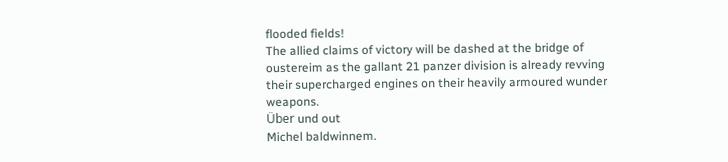flooded fields!
The allied claims of victory will be dashed at the bridge of oustereim as the gallant 21 panzer division is already revving their supercharged engines on their heavily armoured wunder weapons.
Über und out
Michel baldwinnem.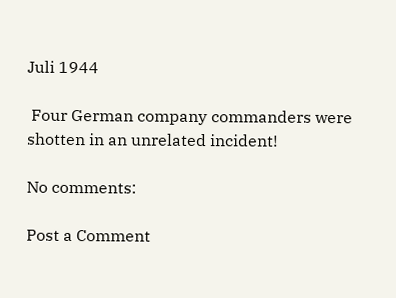Juli 1944

 Four German company commanders were shotten in an unrelated incident!

No comments:

Post a Comment